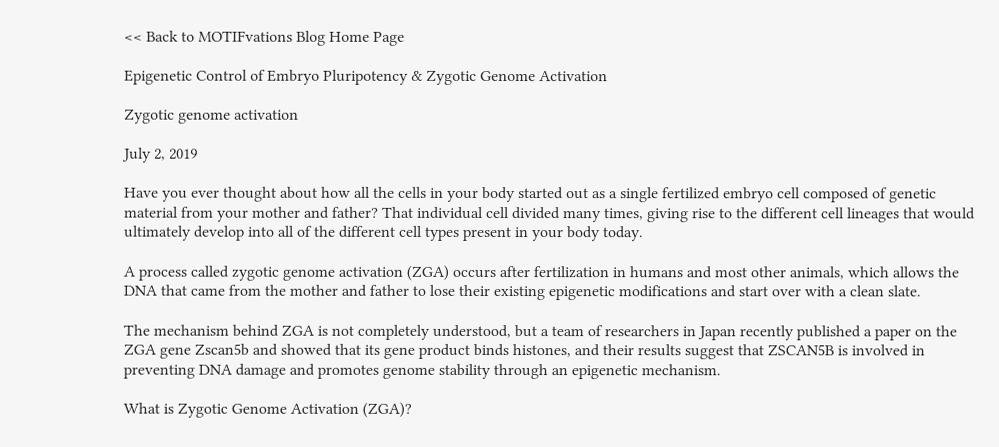<< Back to MOTIFvations Blog Home Page

Epigenetic Control of Embryo Pluripotency & Zygotic Genome Activation

Zygotic genome activation

July 2, 2019

Have you ever thought about how all the cells in your body started out as a single fertilized embryo cell composed of genetic material from your mother and father? That individual cell divided many times, giving rise to the different cell lineages that would ultimately develop into all of the different cell types present in your body today.

A process called zygotic genome activation (ZGA) occurs after fertilization in humans and most other animals, which allows the DNA that came from the mother and father to lose their existing epigenetic modifications and start over with a clean slate.

The mechanism behind ZGA is not completely understood, but a team of researchers in Japan recently published a paper on the ZGA gene Zscan5b and showed that its gene product binds histones, and their results suggest that ZSCAN5B is involved in preventing DNA damage and promotes genome stability through an epigenetic mechanism.

What is Zygotic Genome Activation (ZGA)?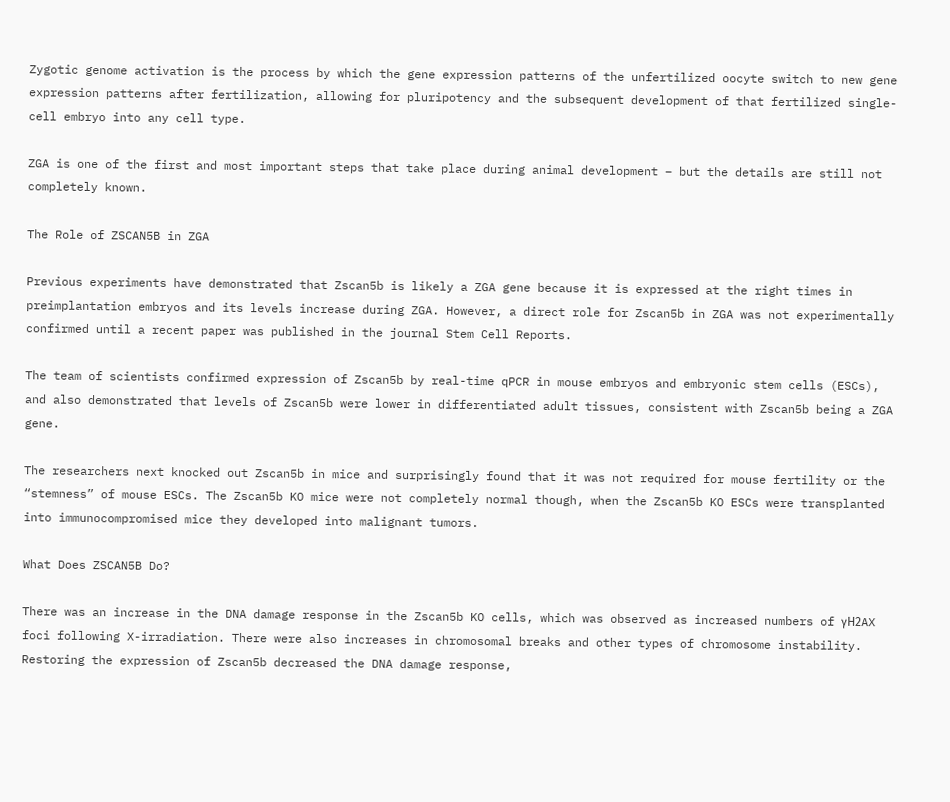Zygotic genome activation is the process by which the gene expression patterns of the unfertilized oocyte switch to new gene expression patterns after fertilization, allowing for pluripotency and the subsequent development of that fertilized single-cell embryo into any cell type.

ZGA is one of the first and most important steps that take place during animal development – but the details are still not completely known.

The Role of ZSCAN5B in ZGA

Previous experiments have demonstrated that Zscan5b is likely a ZGA gene because it is expressed at the right times in preimplantation embryos and its levels increase during ZGA. However, a direct role for Zscan5b in ZGA was not experimentally confirmed until a recent paper was published in the journal Stem Cell Reports.

The team of scientists confirmed expression of Zscan5b by real-time qPCR in mouse embryos and embryonic stem cells (ESCs), and also demonstrated that levels of Zscan5b were lower in differentiated adult tissues, consistent with Zscan5b being a ZGA gene.

The researchers next knocked out Zscan5b in mice and surprisingly found that it was not required for mouse fertility or the “stemness” of mouse ESCs. The Zscan5b KO mice were not completely normal though, when the Zscan5b KO ESCs were transplanted into immunocompromised mice they developed into malignant tumors.

What Does ZSCAN5B Do?

There was an increase in the DNA damage response in the Zscan5b KO cells, which was observed as increased numbers of γH2AX foci following X-irradiation. There were also increases in chromosomal breaks and other types of chromosome instability. Restoring the expression of Zscan5b decreased the DNA damage response,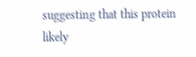suggesting that this protein likely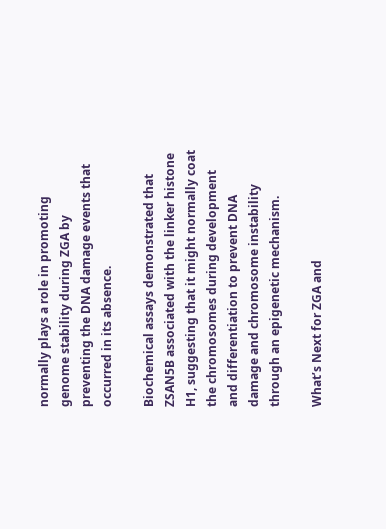normally plays a role in promoting genome stability during ZGA by preventing the DNA damage events that occurred in its absence.

Biochemical assays demonstrated that ZSAN5B associated with the linker histone H1, suggesting that it might normally coat the chromosomes during development and differentiation to prevent DNA damage and chromosome instability through an epigenetic mechanism.

What’s Next for ZGA and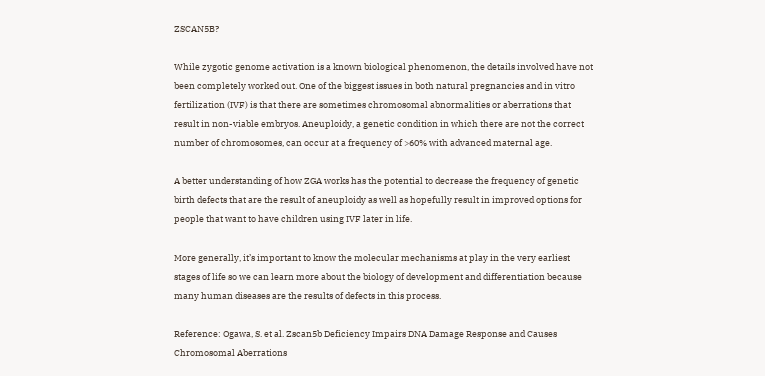ZSCAN5B?

While zygotic genome activation is a known biological phenomenon, the details involved have not been completely worked out. One of the biggest issues in both natural pregnancies and in vitro fertilization (IVF) is that there are sometimes chromosomal abnormalities or aberrations that result in non-viable embryos. Aneuploidy, a genetic condition in which there are not the correct number of chromosomes, can occur at a frequency of >60% with advanced maternal age.

A better understanding of how ZGA works has the potential to decrease the frequency of genetic birth defects that are the result of aneuploidy as well as hopefully result in improved options for people that want to have children using IVF later in life.

More generally, it’s important to know the molecular mechanisms at play in the very earliest stages of life so we can learn more about the biology of development and differentiation because many human diseases are the results of defects in this process.

Reference: Ogawa, S. et al. Zscan5b Deficiency Impairs DNA Damage Response and Causes Chromosomal Aberrations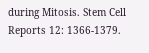during Mitosis. Stem Cell Reports 12: 1366-1379.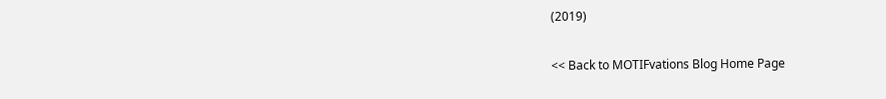(2019)

<< Back to MOTIFvations Blog Home Page